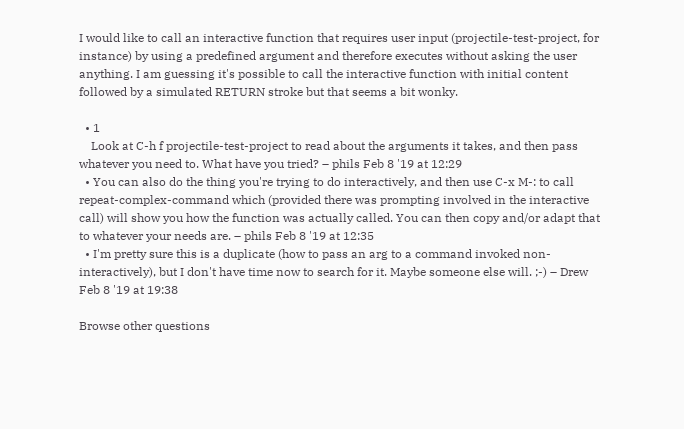I would like to call an interactive function that requires user input (projectile-test-project, for instance) by using a predefined argument and therefore executes without asking the user anything. I am guessing it's possible to call the interactive function with initial content followed by a simulated RETURN stroke but that seems a bit wonky.

  • 1
    Look at C-h f projectile-test-project to read about the arguments it takes, and then pass whatever you need to. What have you tried? – phils Feb 8 '19 at 12:29
  • You can also do the thing you're trying to do interactively, and then use C-x M-: to call repeat-complex-command which (provided there was prompting involved in the interactive call) will show you how the function was actually called. You can then copy and/or adapt that to whatever your needs are. – phils Feb 8 '19 at 12:35
  • I'm pretty sure this is a duplicate (how to pass an arg to a command invoked non-interactively), but I don't have time now to search for it. Maybe someone else will. ;-) – Drew Feb 8 '19 at 19:38

Browse other questions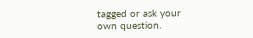tagged or ask your own question.